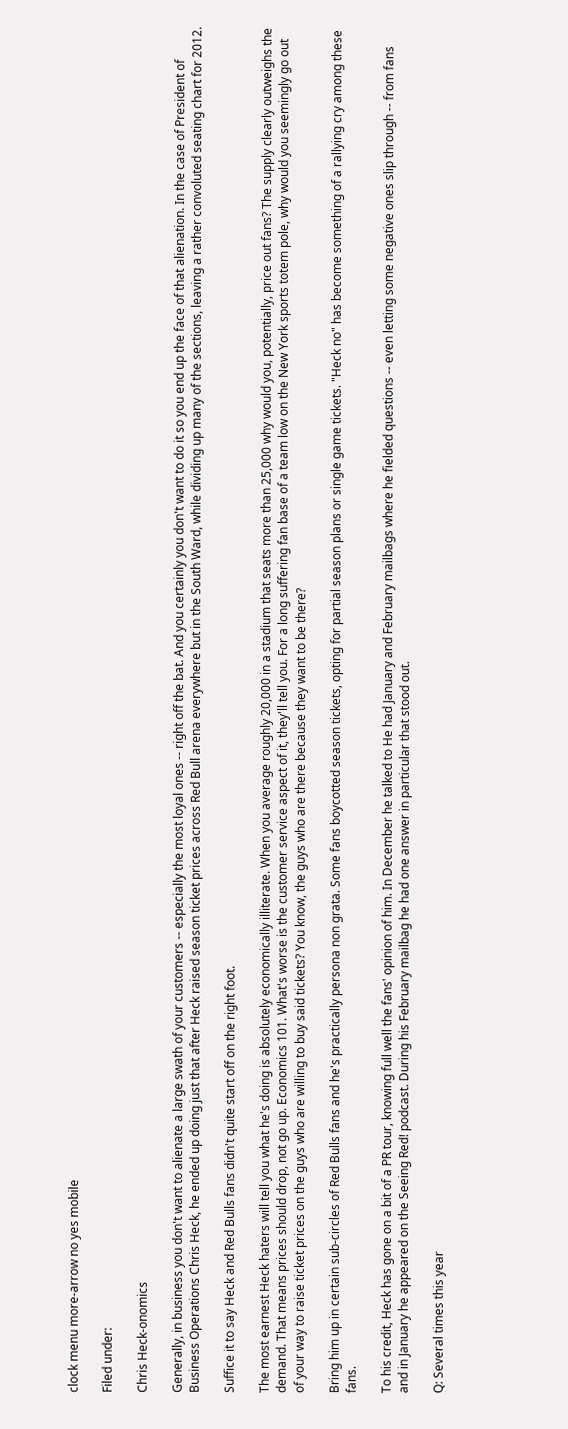clock menu more-arrow no yes mobile

Filed under:

Chris Heck-onomics

Generally, in business you don't want to alienate a large swath of your customers -- especially the most loyal ones -- right off the bat. And you certainly you don't want to do it so you end up the face of that alienation. In the case of President of Business Operations Chris Heck, he ended up doing just that after Heck raised season ticket prices across Red Bull arena everywhere but in the South Ward, while dividing up many of the sections, leaving a rather convoluted seating chart for 2012.

Suffice it to say Heck and Red Bulls fans didn't quite start off on the right foot.

The most earnest Heck haters will tell you what he's doing is absolutely economically illiterate. When you average roughly 20,000 in a stadium that seats more than 25,000 why would you, potentially, price out fans? The supply clearly outweighs the demand. That means prices should drop, not go up. Economics 101. What's worse is the customer service aspect of it, they'll tell you. For a long suffering fan base of a team low on the New York sports totem pole, why would you seemingly go out of your way to raise ticket prices on the guys who are willing to buy said tickets? You know, the guys who are there because they want to be there?

Bring him up in certain sub-circles of Red Bulls fans and he's practically persona non grata. Some fans boycotted season tickets, opting for partial season plans or single game tickets. "Heck no" has become something of a rallying cry among these fans.

To his credit, Heck has gone on a bit of a PR tour, knowing full well the fans' opinion of him. In December he talked to He had January and February mailbags where he fielded questions -- even letting some negative ones slip through -- from fans and in January he appeared on the Seeing Red! podcast. During his February mailbag he had one answer in particular that stood out.

Q: Several times this year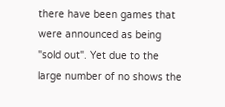there have been games that were announced as being "sold out". Yet due to the large number of no shows the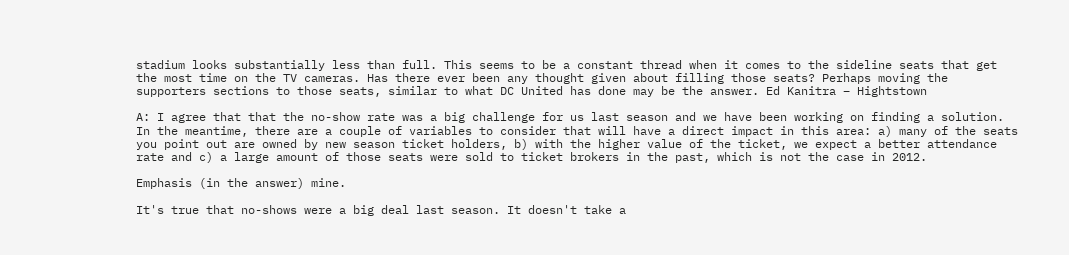stadium looks substantially less than full. This seems to be a constant thread when it comes to the sideline seats that get the most time on the TV cameras. Has there ever been any thought given about filling those seats? Perhaps moving the supporters sections to those seats, similar to what DC United has done may be the answer. Ed Kanitra – Hightstown

A: I agree that that the no-show rate was a big challenge for us last season and we have been working on finding a solution. In the meantime, there are a couple of variables to consider that will have a direct impact in this area: a) many of the seats you point out are owned by new season ticket holders, b) with the higher value of the ticket, we expect a better attendance rate and c) a large amount of those seats were sold to ticket brokers in the past, which is not the case in 2012.

Emphasis (in the answer) mine.

It's true that no-shows were a big deal last season. It doesn't take a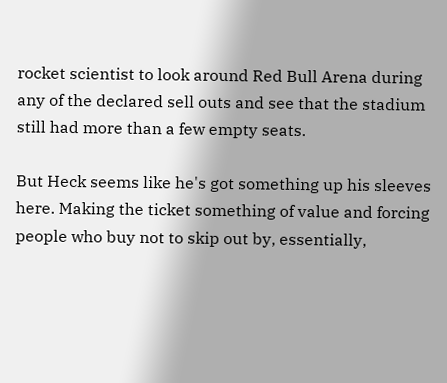rocket scientist to look around Red Bull Arena during any of the declared sell outs and see that the stadium still had more than a few empty seats.

But Heck seems like he's got something up his sleeves here. Making the ticket something of value and forcing people who buy not to skip out by, essentially,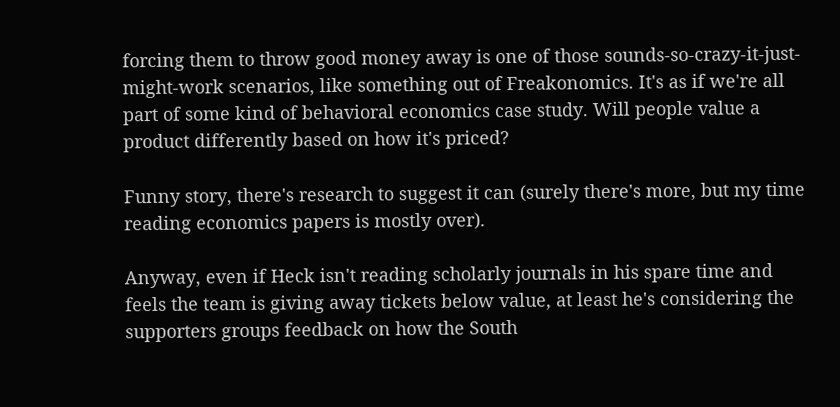forcing them to throw good money away is one of those sounds-so-crazy-it-just-might-work scenarios, like something out of Freakonomics. It's as if we're all part of some kind of behavioral economics case study. Will people value a product differently based on how it's priced?

Funny story, there's research to suggest it can (surely there's more, but my time reading economics papers is mostly over).

Anyway, even if Heck isn't reading scholarly journals in his spare time and feels the team is giving away tickets below value, at least he's considering the supporters groups feedback on how the South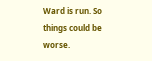Ward is run. So things could be worse.